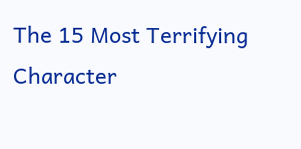The 15 Most Terrifying Character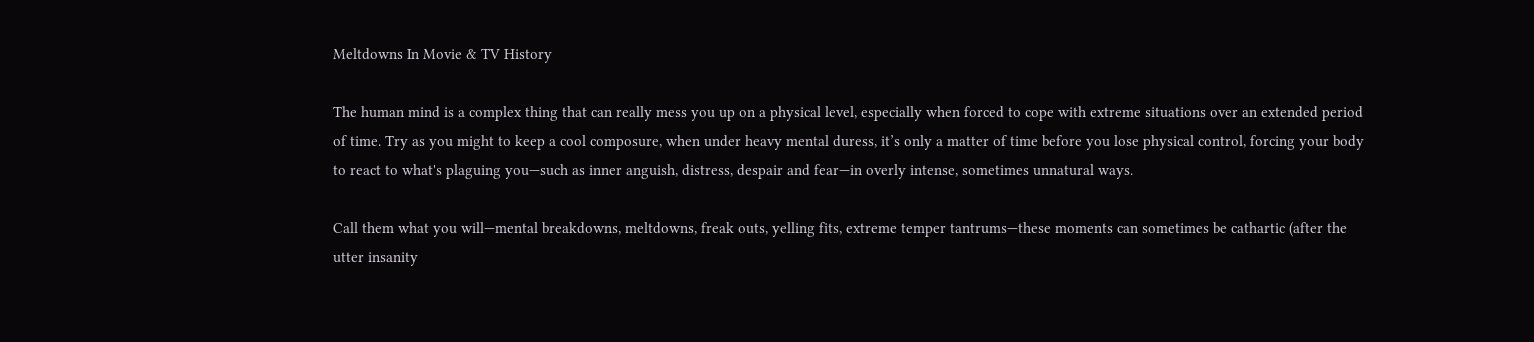Meltdowns In Movie & TV History

The human mind is a complex thing that can really mess you up on a physical level, especially when forced to cope with extreme situations over an extended period of time. Try as you might to keep a cool composure, when under heavy mental duress, it’s only a matter of time before you lose physical control, forcing your body to react to what's plaguing you—such as inner anguish, distress, despair and fear—in overly intense, sometimes unnatural ways.

Call them what you will—mental breakdowns, meltdowns, freak outs, yelling fits, extreme temper tantrums—these moments can sometimes be cathartic (after the utter insanity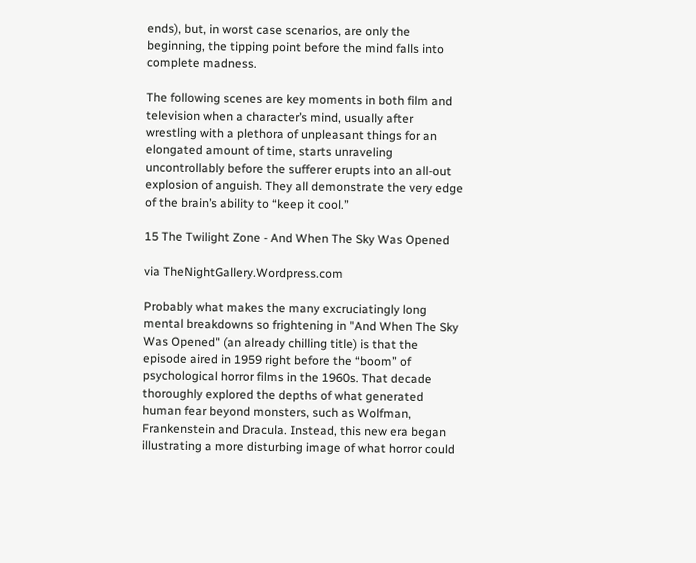ends), but, in worst case scenarios, are only the beginning, the tipping point before the mind falls into complete madness.

The following scenes are key moments in both film and television when a character’s mind, usually after wrestling with a plethora of unpleasant things for an elongated amount of time, starts unraveling uncontrollably before the sufferer erupts into an all-out explosion of anguish. They all demonstrate the very edge of the brain’s ability to “keep it cool.”

15 The Twilight Zone - And When The Sky Was Opened

via TheNightGallery.Wordpress.com

Probably what makes the many excruciatingly long mental breakdowns so frightening in "And When The Sky Was Opened" (an already chilling title) is that the episode aired in 1959 right before the “boom” of psychological horror films in the 1960s. That decade thoroughly explored the depths of what generated human fear beyond monsters, such as Wolfman, Frankenstein and Dracula. Instead, this new era began illustrating a more disturbing image of what horror could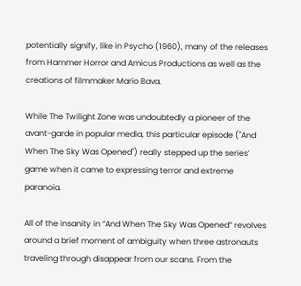potentially signify, like in Psycho (1960), many of the releases from Hammer Horror and Amicus Productions as well as the creations of filmmaker Mario Bava.

While The Twilight Zone was undoubtedly a pioneer of the avant-garde in popular media, this particular episode ("And When The Sky Was Opened") really stepped up the series’ game when it came to expressing terror and extreme paranoia.

All of the insanity in “And When The Sky Was Opened” revolves around a brief moment of ambiguity when three astronauts traveling through disappear from our scans. From the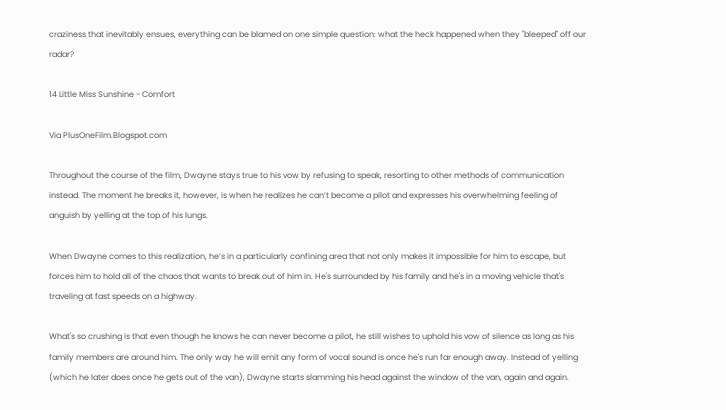craziness that inevitably ensues, everything can be blamed on one simple question: what the heck happened when they "bleeped" off our radar?

14 Little Miss Sunshine - Comfort

Via PlusOneFilm.Blogspot.com

Throughout the course of the film, Dwayne stays true to his vow by refusing to speak, resorting to other methods of communication instead. The moment he breaks it, however, is when he realizes he can’t become a pilot and expresses his overwhelming feeling of anguish by yelling at the top of his lungs.

When Dwayne comes to this realization, he’s in a particularly confining area that not only makes it impossible for him to escape, but forces him to hold all of the chaos that wants to break out of him in. He's surrounded by his family and he's in a moving vehicle that's traveling at fast speeds on a highway.

What's so crushing is that even though he knows he can never become a pilot, he still wishes to uphold his vow of silence as long as his family members are around him. The only way he will emit any form of vocal sound is once he's run far enough away. Instead of yelling (which he later does once he gets out of the van), Dwayne starts slamming his head against the window of the van, again and again.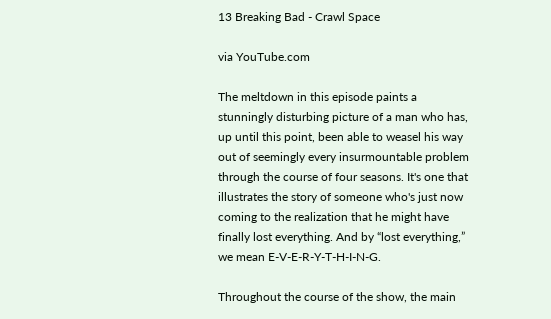13 Breaking Bad - Crawl Space

via YouTube.com

The meltdown in this episode paints a stunningly disturbing picture of a man who has, up until this point, been able to weasel his way out of seemingly every insurmountable problem through the course of four seasons. It's one that illustrates the story of someone who's just now coming to the realization that he might have finally lost everything. And by “lost everything,” we mean E-V-E-R-Y-T-H-I-N-G.

Throughout the course of the show, the main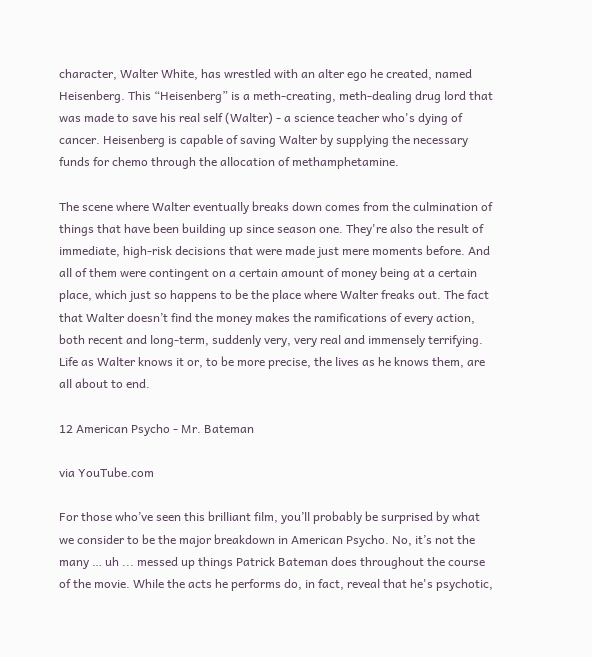character, Walter White, has wrestled with an alter ego he created, named Heisenberg. This “Heisenberg” is a meth-creating, meth-dealing drug lord that was made to save his real self (Walter) - a science teacher who's dying of cancer. Heisenberg is capable of saving Walter by supplying the necessary funds for chemo through the allocation of methamphetamine.

The scene where Walter eventually breaks down comes from the culmination of things that have been building up since season one. They're also the result of immediate, high-risk decisions that were made just mere moments before. And all of them were contingent on a certain amount of money being at a certain place, which just so happens to be the place where Walter freaks out. The fact that Walter doesn’t find the money makes the ramifications of every action, both recent and long-term, suddenly very, very real and immensely terrifying. Life as Walter knows it or, to be more precise, the lives as he knows them, are all about to end.

12 American Psycho - Mr. Bateman

via YouTube.com

For those who’ve seen this brilliant film, you’ll probably be surprised by what we consider to be the major breakdown in American Psycho. No, it’s not the many … uh ... messed up things Patrick Bateman does throughout the course of the movie. While the acts he performs do, in fact, reveal that he's psychotic,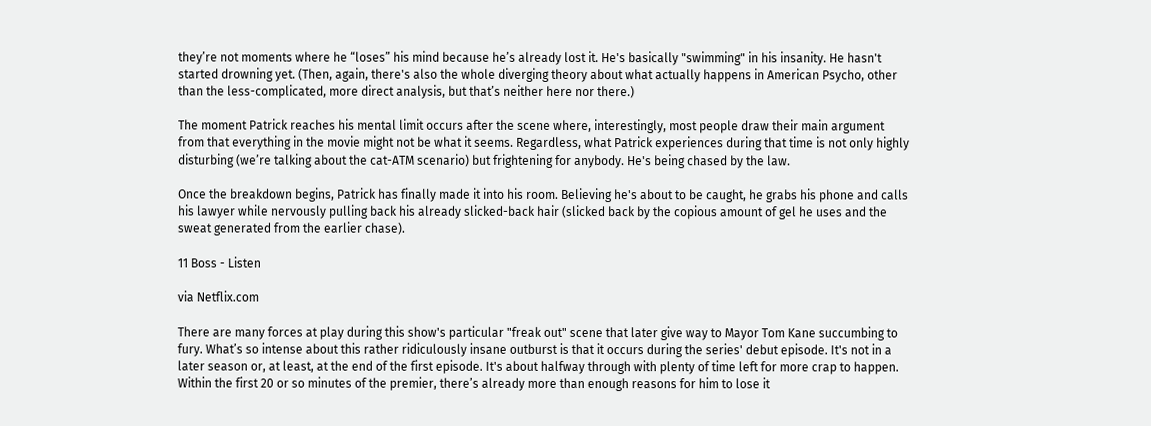they’re not moments where he “loses” his mind because he’s already lost it. He's basically "swimming" in his insanity. He hasn't started drowning yet. (Then, again, there's also the whole diverging theory about what actually happens in American Psycho, other than the less-complicated, more direct analysis, but that’s neither here nor there.)

The moment Patrick reaches his mental limit occurs after the scene where, interestingly, most people draw their main argument from that everything in the movie might not be what it seems. Regardless, what Patrick experiences during that time is not only highly disturbing (we’re talking about the cat-ATM scenario) but frightening for anybody. He's being chased by the law.

Once the breakdown begins, Patrick has finally made it into his room. Believing he's about to be caught, he grabs his phone and calls his lawyer while nervously pulling back his already slicked-back hair (slicked back by the copious amount of gel he uses and the sweat generated from the earlier chase).

11 Boss - Listen

via Netflix.com

There are many forces at play during this show's particular "freak out" scene that later give way to Mayor Tom Kane succumbing to fury. What’s so intense about this rather ridiculously insane outburst is that it occurs during the series' debut episode. It's not in a later season or, at least, at the end of the first episode. It's about halfway through with plenty of time left for more crap to happen. Within the first 20 or so minutes of the premier, there’s already more than enough reasons for him to lose it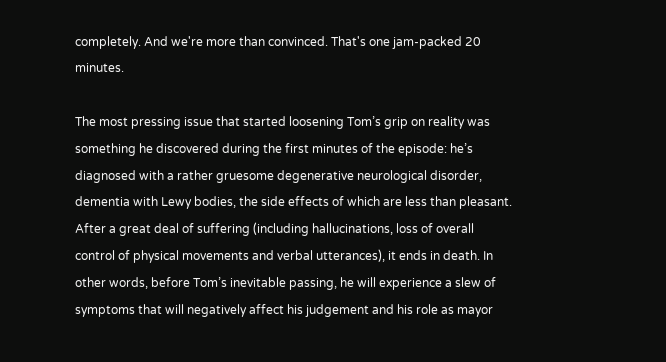completely. And we're more than convinced. That's one jam-packed 20 minutes.

The most pressing issue that started loosening Tom’s grip on reality was something he discovered during the first minutes of the episode: he’s diagnosed with a rather gruesome degenerative neurological disorder, dementia with Lewy bodies, the side effects of which are less than pleasant. After a great deal of suffering (including hallucinations, loss of overall control of physical movements and verbal utterances), it ends in death. In other words, before Tom’s inevitable passing, he will experience a slew of symptoms that will negatively affect his judgement and his role as mayor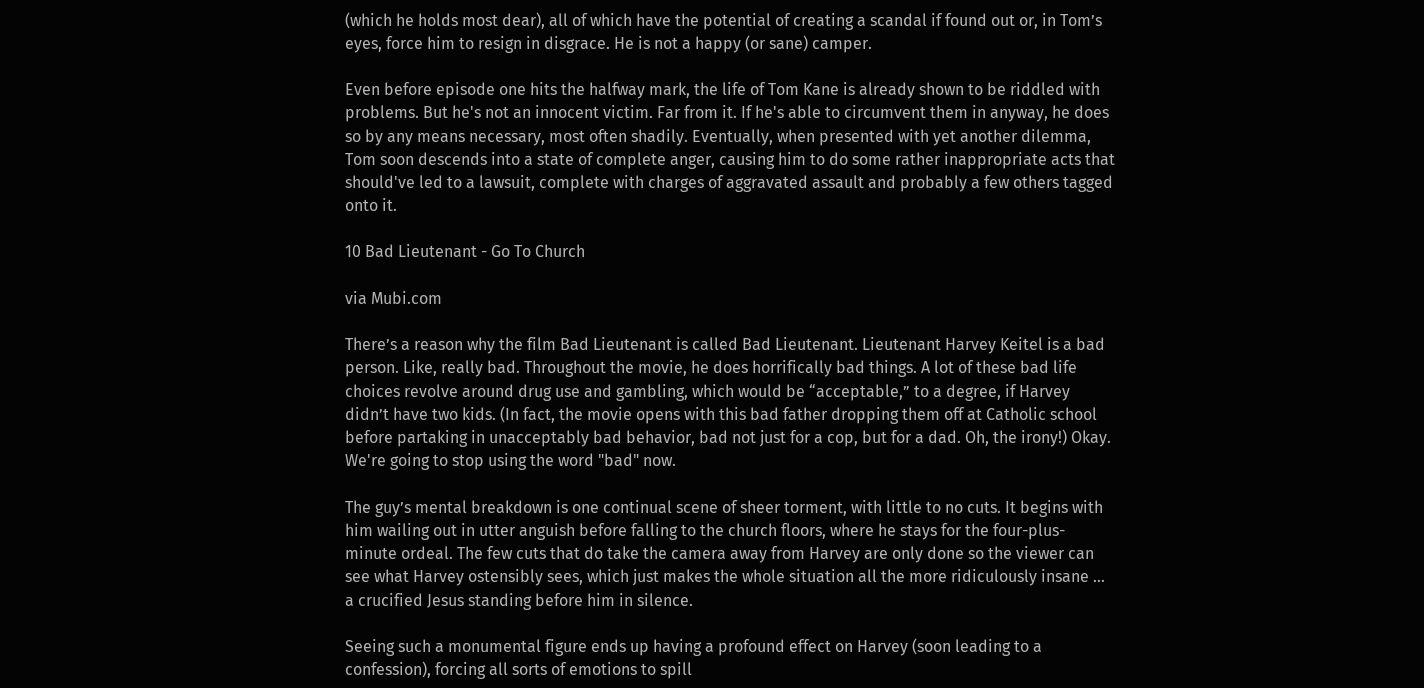(which he holds most dear), all of which have the potential of creating a scandal if found out or, in Tom’s eyes, force him to resign in disgrace. He is not a happy (or sane) camper.

Even before episode one hits the halfway mark, the life of Tom Kane is already shown to be riddled with problems. But he's not an innocent victim. Far from it. If he's able to circumvent them in anyway, he does so by any means necessary, most often shadily. Eventually, when presented with yet another dilemma, Tom soon descends into a state of complete anger, causing him to do some rather inappropriate acts that should've led to a lawsuit, complete with charges of aggravated assault and probably a few others tagged onto it.

10 Bad Lieutenant - Go To Church

via Mubi.com

There’s a reason why the film Bad Lieutenant is called Bad Lieutenant. Lieutenant Harvey Keitel is a bad person. Like, really bad. Throughout the movie, he does horrifically bad things. A lot of these bad life choices revolve around drug use and gambling, which would be “acceptable,” to a degree, if Harvey didn’t have two kids. (In fact, the movie opens with this bad father dropping them off at Catholic school before partaking in unacceptably bad behavior, bad not just for a cop, but for a dad. Oh, the irony!) Okay. We're going to stop using the word "bad" now.

The guy’s mental breakdown is one continual scene of sheer torment, with little to no cuts. It begins with him wailing out in utter anguish before falling to the church floors, where he stays for the four-plus-minute ordeal. The few cuts that do take the camera away from Harvey are only done so the viewer can see what Harvey ostensibly sees, which just makes the whole situation all the more ridiculously insane … a crucified Jesus standing before him in silence.

Seeing such a monumental figure ends up having a profound effect on Harvey (soon leading to a confession), forcing all sorts of emotions to spill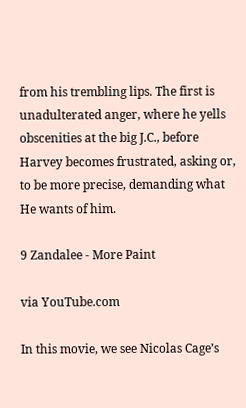from his trembling lips. The first is unadulterated anger, where he yells obscenities at the big J.C., before Harvey becomes frustrated, asking or, to be more precise, demanding what He wants of him.

9 Zandalee - More Paint

via YouTube.com

In this movie, we see Nicolas Cage’s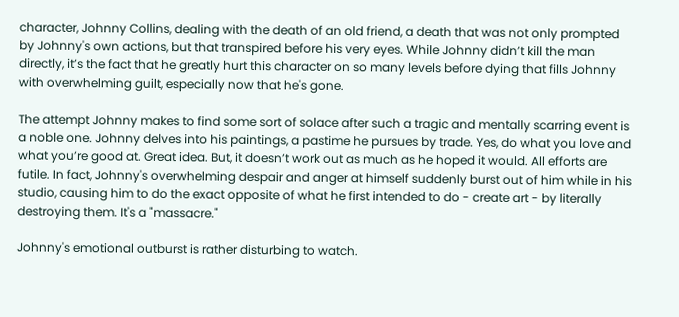character, Johnny Collins, dealing with the death of an old friend, a death that was not only prompted by Johnny's own actions, but that transpired before his very eyes. While Johnny didn’t kill the man directly, it’s the fact that he greatly hurt this character on so many levels before dying that fills Johnny with overwhelming guilt, especially now that he's gone.

The attempt Johnny makes to find some sort of solace after such a tragic and mentally scarring event is a noble one. Johnny delves into his paintings, a pastime he pursues by trade. Yes, do what you love and what you’re good at. Great idea. But, it doesn’t work out as much as he hoped it would. All efforts are futile. In fact, Johnny's overwhelming despair and anger at himself suddenly burst out of him while in his studio, causing him to do the exact opposite of what he first intended to do - create art - by literally destroying them. It's a "massacre."

Johnny's emotional outburst is rather disturbing to watch.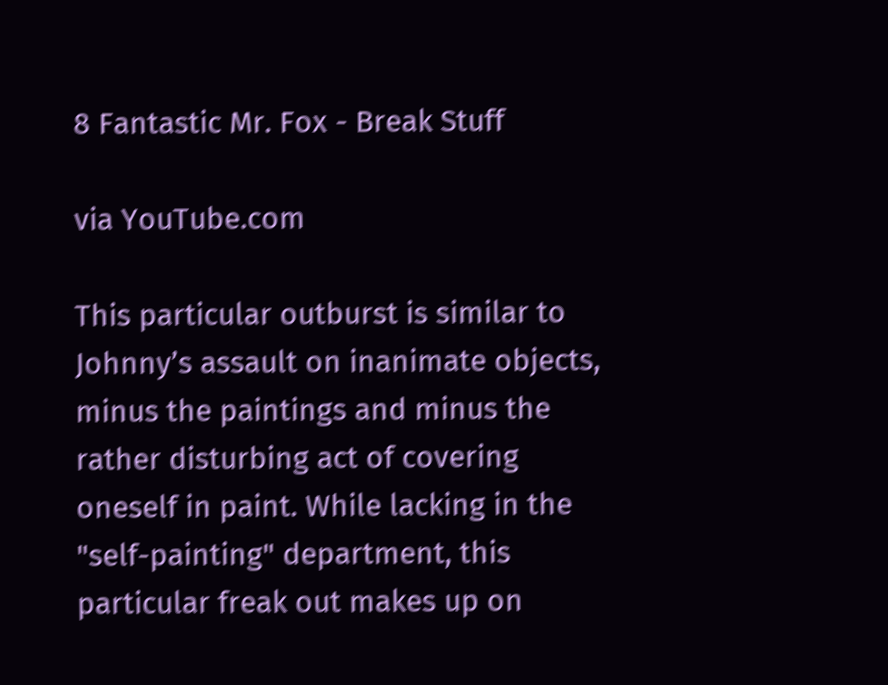8 Fantastic Mr. Fox - Break Stuff

via YouTube.com

This particular outburst is similar to Johnny’s assault on inanimate objects, minus the paintings and minus the rather disturbing act of covering oneself in paint. While lacking in the "self-painting" department, this particular freak out makes up on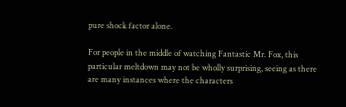pure shock factor alone.

For people in the middle of watching Fantastic Mr. Fox, this particular meltdown may not be wholly surprising, seeing as there are many instances where the characters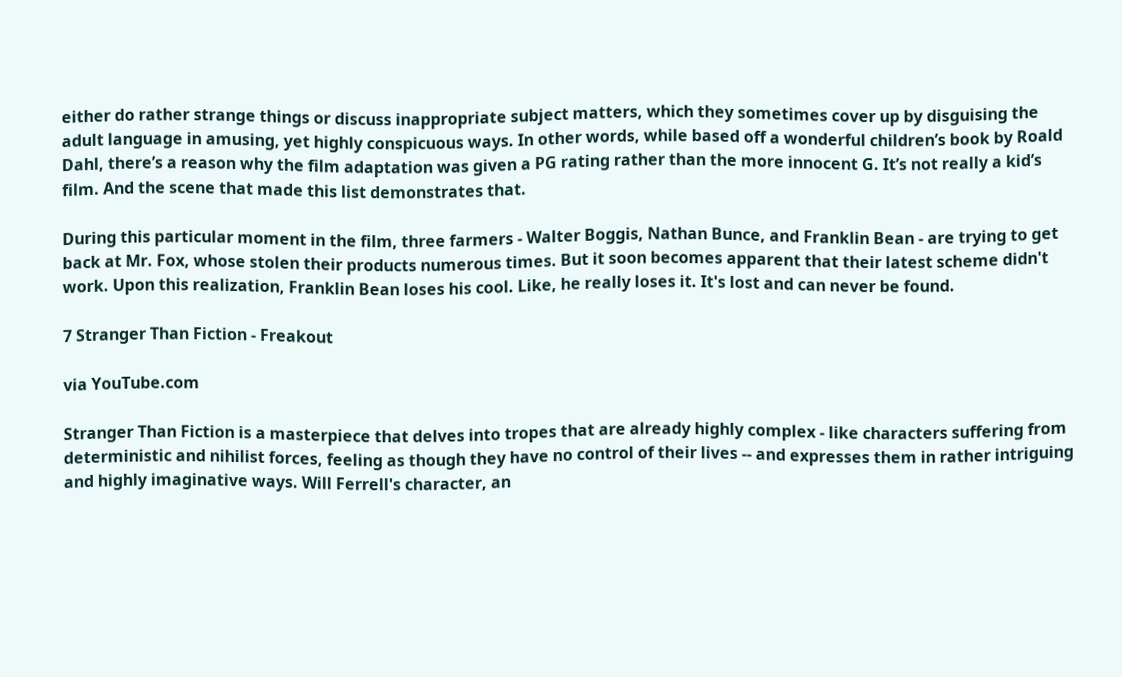either do rather strange things or discuss inappropriate subject matters, which they sometimes cover up by disguising the adult language in amusing, yet highly conspicuous ways. In other words, while based off a wonderful children’s book by Roald Dahl, there’s a reason why the film adaptation was given a PG rating rather than the more innocent G. It’s not really a kid’s film. And the scene that made this list demonstrates that.

During this particular moment in the film, three farmers - Walter Boggis, Nathan Bunce, and Franklin Bean - are trying to get back at Mr. Fox, whose stolen their products numerous times. But it soon becomes apparent that their latest scheme didn't work. Upon this realization, Franklin Bean loses his cool. Like, he really loses it. It's lost and can never be found.

7 Stranger Than Fiction - Freakout

via YouTube.com

Stranger Than Fiction is a masterpiece that delves into tropes that are already highly complex - like characters suffering from deterministic and nihilist forces, feeling as though they have no control of their lives -- and expresses them in rather intriguing and highly imaginative ways. Will Ferrell's character, an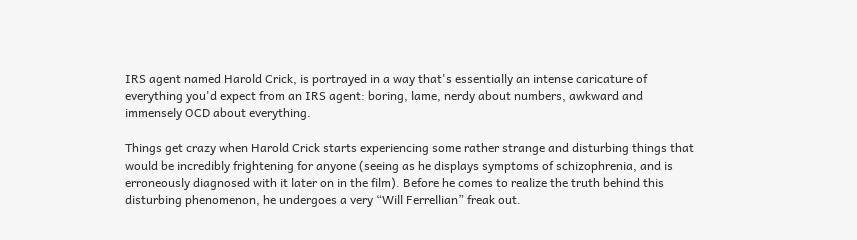IRS agent named Harold Crick, is portrayed in a way that's essentially an intense caricature of everything you'd expect from an IRS agent: boring, lame, nerdy about numbers, awkward and immensely OCD about everything.

Things get crazy when Harold Crick starts experiencing some rather strange and disturbing things that would be incredibly frightening for anyone (seeing as he displays symptoms of schizophrenia, and is erroneously diagnosed with it later on in the film). Before he comes to realize the truth behind this disturbing phenomenon, he undergoes a very “Will Ferrellian” freak out.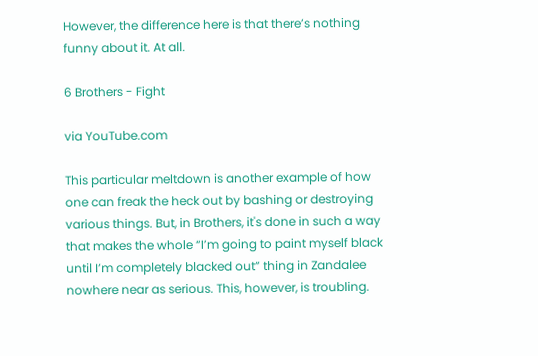However, the difference here is that there’s nothing funny about it. At all.

6 Brothers - Fight

via YouTube.com

This particular meltdown is another example of how one can freak the heck out by bashing or destroying various things. But, in Brothers, it's done in such a way that makes the whole “I’m going to paint myself black until I’m completely blacked out” thing in Zandalee nowhere near as serious. This, however, is troubling.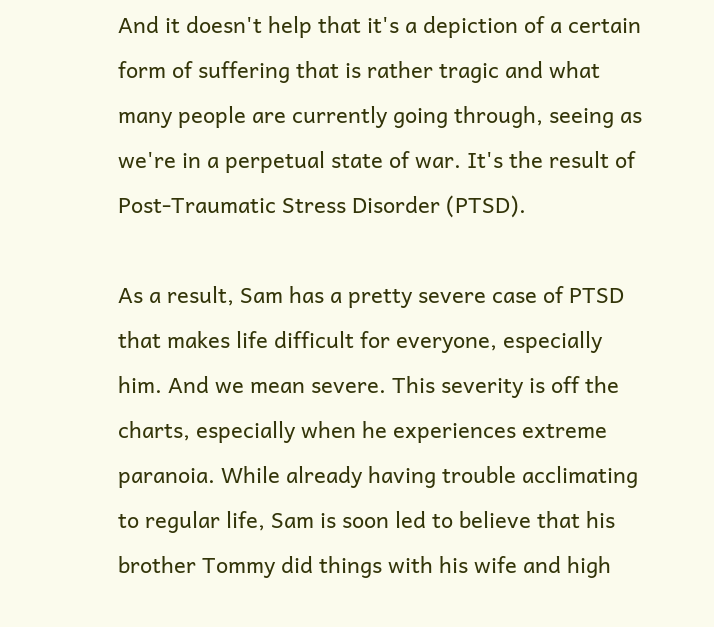And it doesn't help that it's a depiction of a certain form of suffering that is rather tragic and what many people are currently going through, seeing as we're in a perpetual state of war. It's the result of Post-Traumatic Stress Disorder (PTSD).

As a result, Sam has a pretty severe case of PTSD that makes life difficult for everyone, especially him. And we mean severe. This severity is off the charts, especially when he experiences extreme paranoia. While already having trouble acclimating to regular life, Sam is soon led to believe that his brother Tommy did things with his wife and high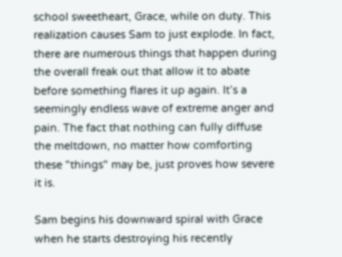school sweetheart, Grace, while on duty. This realization causes Sam to just explode. In fact, there are numerous things that happen during the overall freak out that allow it to abate before something flares it up again. It’s a seemingly endless wave of extreme anger and pain. The fact that nothing can fully diffuse the meltdown, no matter how comforting these "things" may be, just proves how severe it is.

Sam begins his downward spiral with Grace when he starts destroying his recently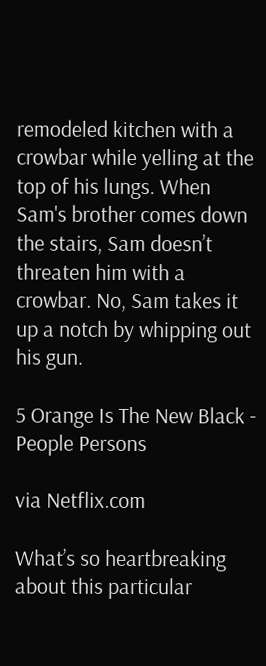remodeled kitchen with a crowbar while yelling at the top of his lungs. When Sam's brother comes down the stairs, Sam doesn’t threaten him with a crowbar. No, Sam takes it up a notch by whipping out his gun.

5 Orange Is The New Black - People Persons

via Netflix.com

What’s so heartbreaking about this particular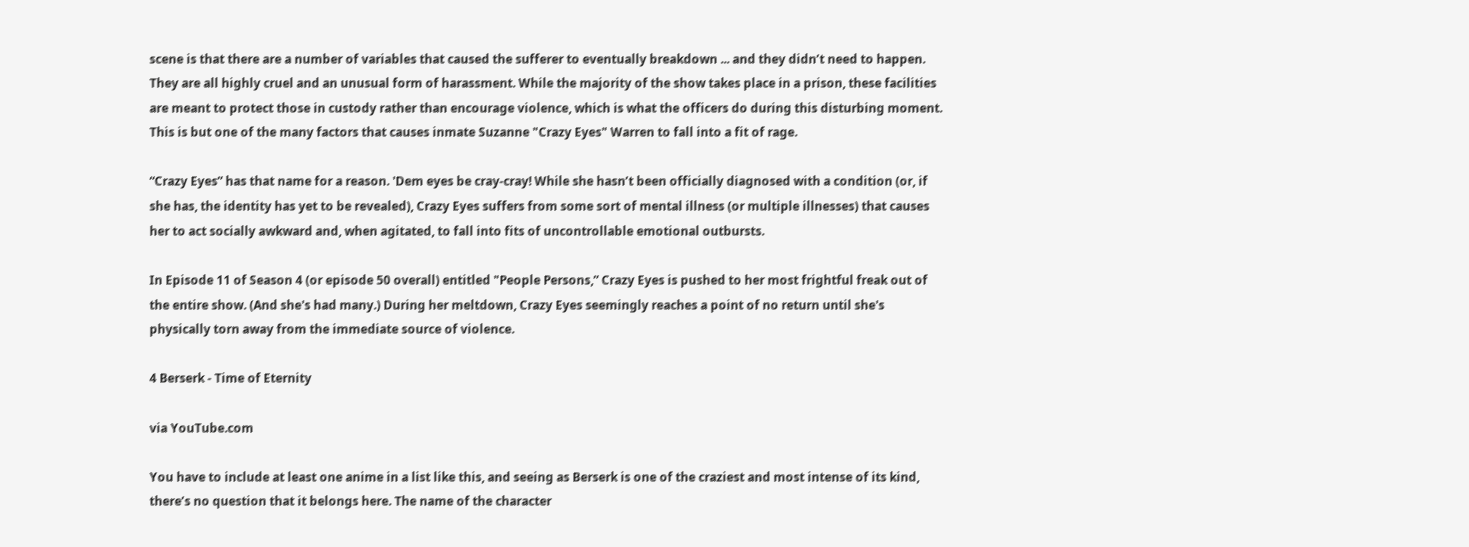scene is that there are a number of variables that caused the sufferer to eventually breakdown ... and they didn’t need to happen. They are all highly cruel and an unusual form of harassment. While the majority of the show takes place in a prison, these facilities are meant to protect those in custody rather than encourage violence, which is what the officers do during this disturbing moment. This is but one of the many factors that causes inmate Suzanne "Crazy Eyes" Warren to fall into a fit of rage.

“Crazy Eyes” has that name for a reason. 'Dem eyes be cray-cray! While she hasn’t been officially diagnosed with a condition (or, if she has, the identity has yet to be revealed), Crazy Eyes suffers from some sort of mental illness (or multiple illnesses) that causes her to act socially awkward and, when agitated, to fall into fits of uncontrollable emotional outbursts.

In Episode 11 of Season 4 (or episode 50 overall) entitled "People Persons,” Crazy Eyes is pushed to her most frightful freak out of the entire show. (And she's had many.) During her meltdown, Crazy Eyes seemingly reaches a point of no return until she's physically torn away from the immediate source of violence.

4 Berserk - Time of Eternity

via YouTube.com

You have to include at least one anime in a list like this, and seeing as Berserk is one of the craziest and most intense of its kind, there’s no question that it belongs here. The name of the character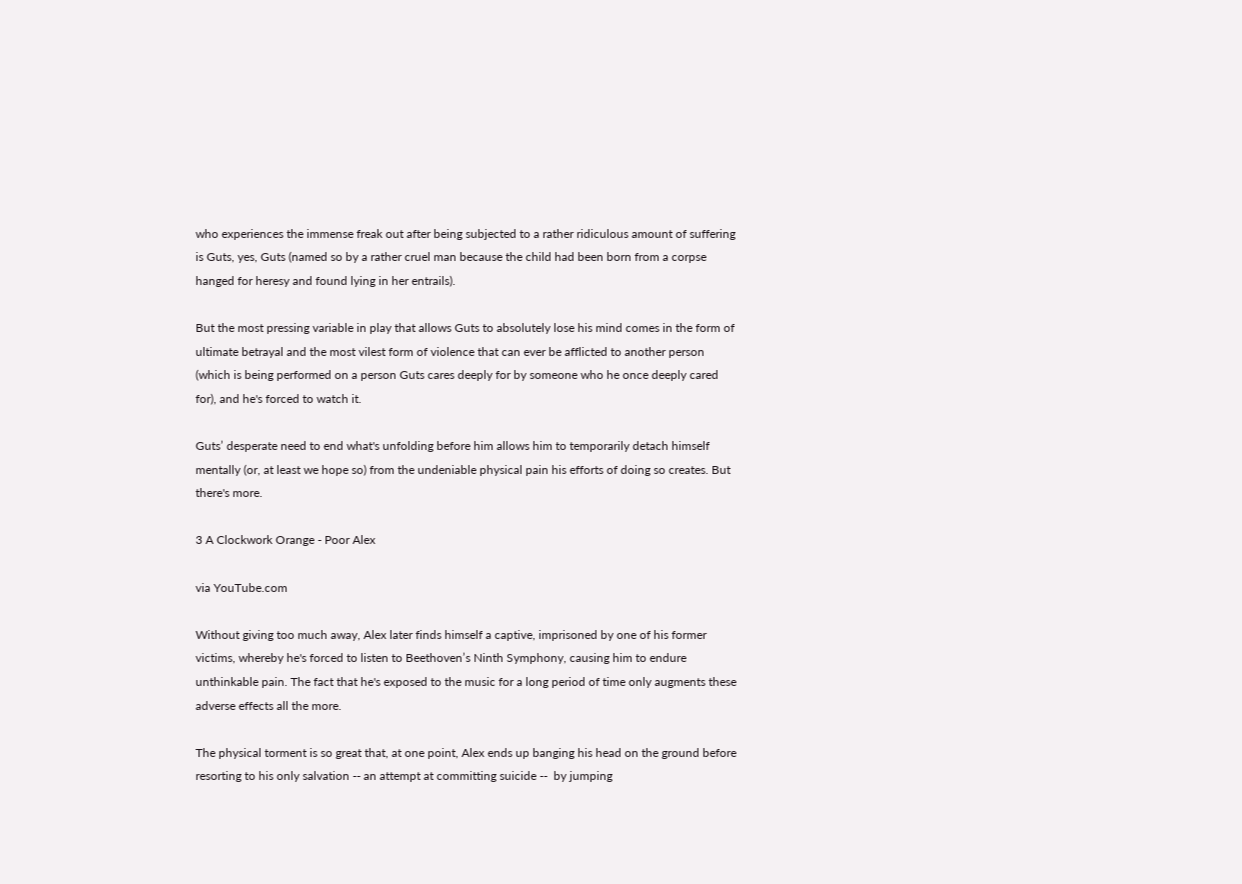who experiences the immense freak out after being subjected to a rather ridiculous amount of suffering is Guts, yes, Guts (named so by a rather cruel man because the child had been born from a corpse hanged for heresy and found lying in her entrails).

But the most pressing variable in play that allows Guts to absolutely lose his mind comes in the form of ultimate betrayal and the most vilest form of violence that can ever be afflicted to another person (which is being performed on a person Guts cares deeply for by someone who he once deeply cared for), and he's forced to watch it.

Guts’ desperate need to end what's unfolding before him allows him to temporarily detach himself mentally (or, at least we hope so) from the undeniable physical pain his efforts of doing so creates. But there's more.

3 A Clockwork Orange - Poor Alex

via YouTube.com

Without giving too much away, Alex later finds himself a captive, imprisoned by one of his former victims, whereby he's forced to listen to Beethoven’s Ninth Symphony, causing him to endure unthinkable pain. The fact that he's exposed to the music for a long period of time only augments these adverse effects all the more.

The physical torment is so great that, at one point, Alex ends up banging his head on the ground before resorting to his only salvation -- an attempt at committing suicide --  by jumping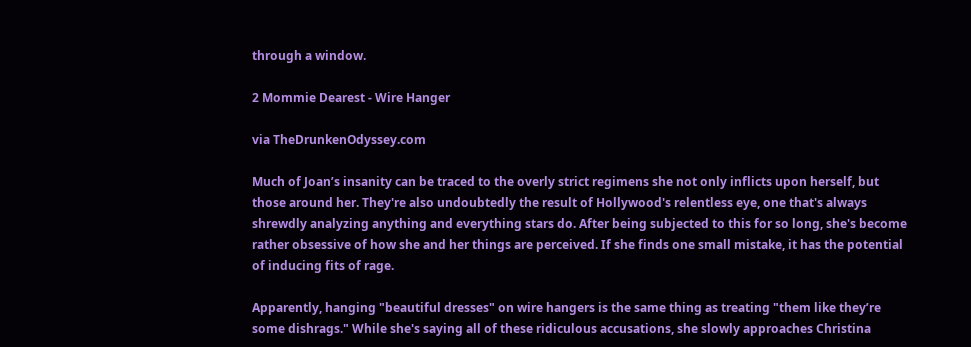through a window.

2 Mommie Dearest - Wire Hanger

via TheDrunkenOdyssey.com

Much of Joan’s insanity can be traced to the overly strict regimens she not only inflicts upon herself, but those around her. They're also undoubtedly the result of Hollywood's relentless eye, one that's always shrewdly analyzing anything and everything stars do. After being subjected to this for so long, she's become rather obsessive of how she and her things are perceived. If she finds one small mistake, it has the potential of inducing fits of rage.

Apparently, hanging "beautiful dresses" on wire hangers is the same thing as treating "them like they’re some dishrags." While she's saying all of these ridiculous accusations, she slowly approaches Christina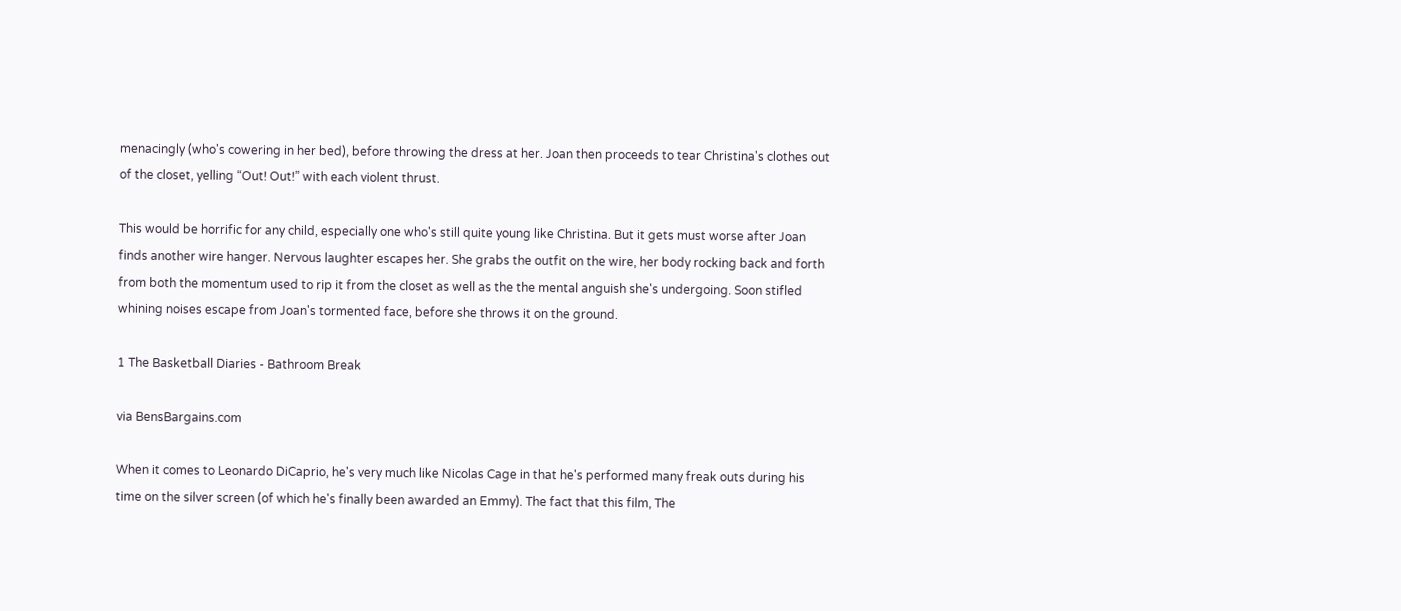menacingly (who's cowering in her bed), before throwing the dress at her. Joan then proceeds to tear Christina's clothes out of the closet, yelling “Out! Out!” with each violent thrust.

This would be horrific for any child, especially one who's still quite young like Christina. But it gets must worse after Joan finds another wire hanger. Nervous laughter escapes her. She grabs the outfit on the wire, her body rocking back and forth from both the momentum used to rip it from the closet as well as the the mental anguish she's undergoing. Soon stifled whining noises escape from Joan's tormented face, before she throws it on the ground.

1 The Basketball Diaries - Bathroom Break

via BensBargains.com

When it comes to Leonardo DiCaprio, he's very much like Nicolas Cage in that he's performed many freak outs during his time on the silver screen (of which he's finally been awarded an Emmy). The fact that this film, The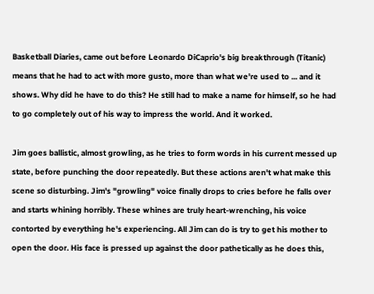Basketball Diaries, came out before Leonardo DiCaprio's big breakthrough (Titanic) means that he had to act with more gusto, more than what we're used to ... and it shows. Why did he have to do this? He still had to make a name for himself, so he had to go completely out of his way to impress the world. And it worked.

Jim goes ballistic, almost growling, as he tries to form words in his current messed up state, before punching the door repeatedly. But these actions aren't what make this scene so disturbing. Jim's "growling" voice finally drops to cries before he falls over and starts whining horribly. These whines are truly heart-wrenching, his voice contorted by everything he's experiencing. All Jim can do is try to get his mother to open the door. His face is pressed up against the door pathetically as he does this,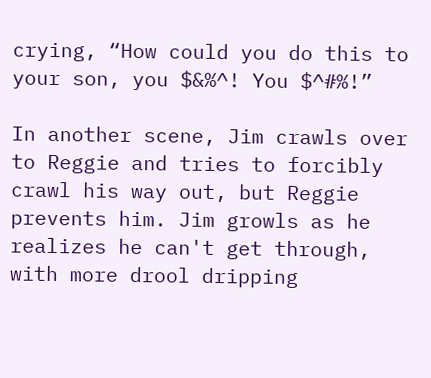crying, “How could you do this to your son, you $&%^! You $^#%!”

In another scene, Jim crawls over to Reggie and tries to forcibly crawl his way out, but Reggie prevents him. Jim growls as he realizes he can't get through, with more drool dripping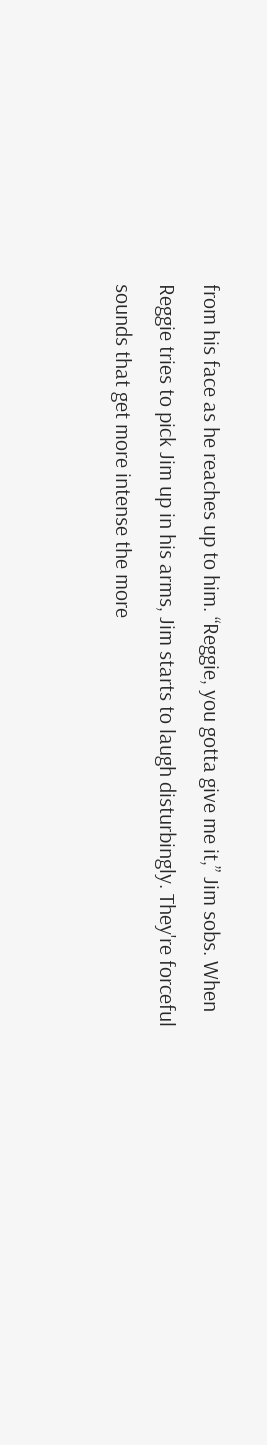from his face as he reaches up to him. “Reggie, you gotta give me it,” Jim sobs. When Reggie tries to pick Jim up in his arms, Jim starts to laugh disturbingly. They're forceful sounds that get more intense the more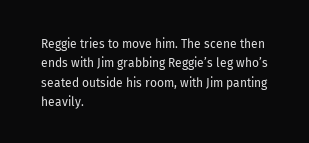Reggie tries to move him. The scene then ends with Jim grabbing Reggie’s leg who’s seated outside his room, with Jim panting heavily.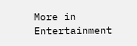More in Entertainment